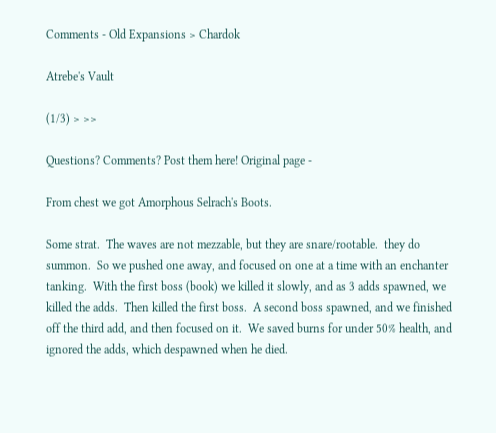Comments - Old Expansions > Chardok

Atrebe's Vault

(1/3) > >>

Questions? Comments? Post them here! Original page -

From chest we got Amorphous Selrach's Boots.

Some strat.  The waves are not mezzable, but they are snare/rootable.  they do summon.  So we pushed one away, and focused on one at a time with an enchanter tanking.  With the first boss (book) we killed it slowly, and as 3 adds spawned, we killed the adds.  Then killed the first boss.  A second boss spawned, and we finished off the third add, and then focused on it.  We saved burns for under 50% health, and ignored the adds, which despawned when he died.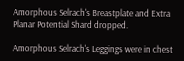Amorphous Selrach's Breastplate and Extra Planar Potential Shard dropped.

Amorphous Selrach's Leggings were in chest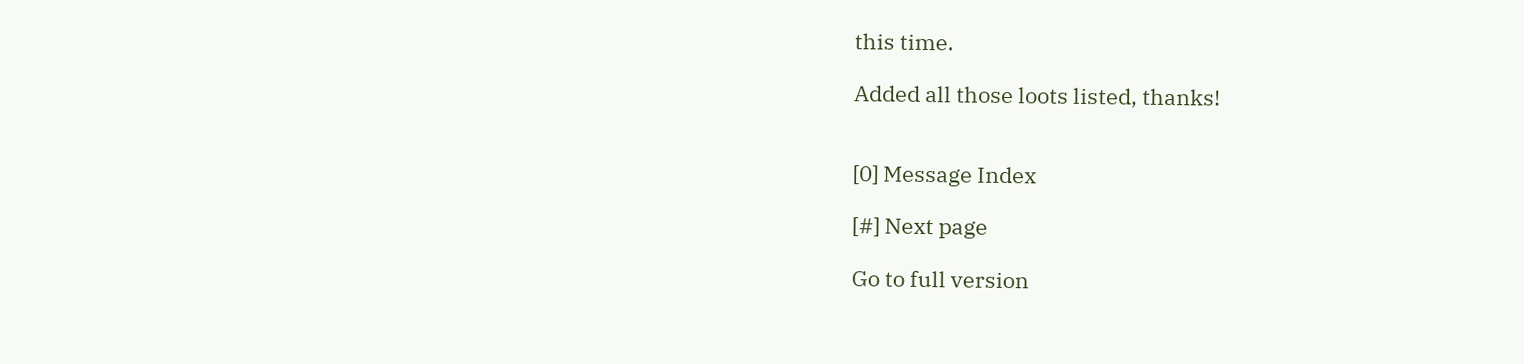this time.

Added all those loots listed, thanks!


[0] Message Index

[#] Next page

Go to full version